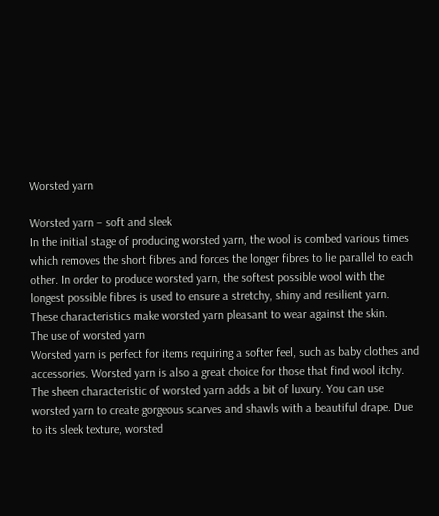Worsted yarn

Worsted yarn – soft and sleek
In the initial stage of producing worsted yarn, the wool is combed various times which removes the short fibres and forces the longer fibres to lie parallel to each other. In order to produce worsted yarn, the softest possible wool with the longest possible fibres is used to ensure a stretchy, shiny and resilient yarn. These characteristics make worsted yarn pleasant to wear against the skin.
The use of worsted yarn
Worsted yarn is perfect for items requiring a softer feel, such as baby clothes and accessories. Worsted yarn is also a great choice for those that find wool itchy. The sheen characteristic of worsted yarn adds a bit of luxury. You can use worsted yarn to create gorgeous scarves and shawls with a beautiful drape. Due to its sleek texture, worsted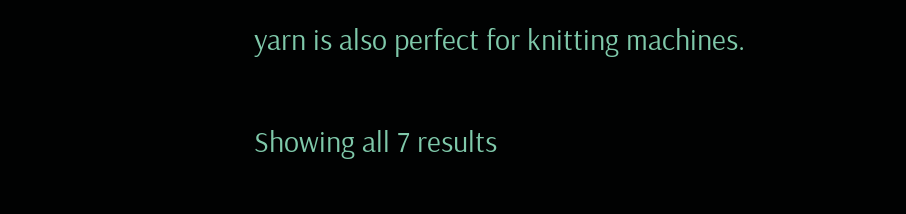yarn is also perfect for knitting machines.

Showing all 7 results